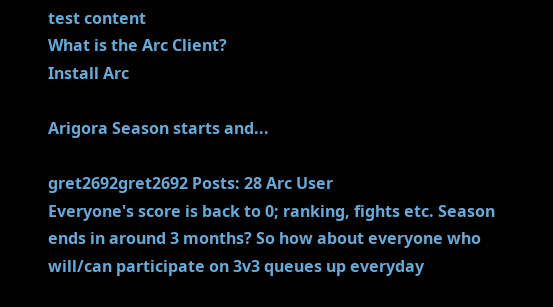test content
What is the Arc Client?
Install Arc

Arigora Season starts and...

gret2692gret2692 Posts: 28 Arc User
Everyone's score is back to 0; ranking, fights etc. Season ends in around 3 months? So how about everyone who will/can participate on 3v3 queues up everyday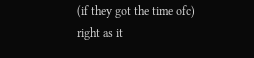(if they got the time ofc) right as it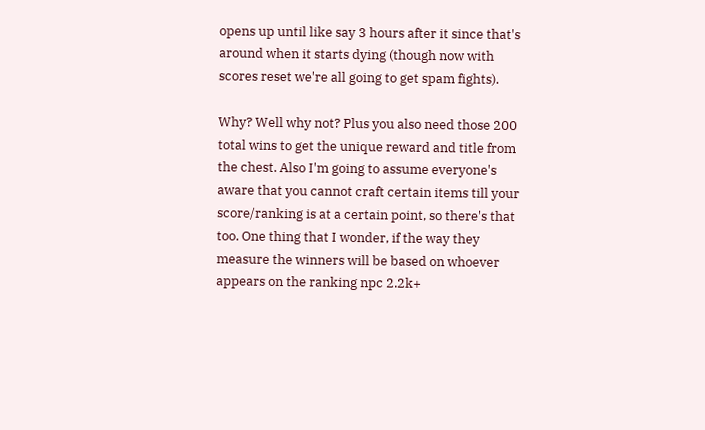opens up until like say 3 hours after it since that's around when it starts dying (though now with scores reset we're all going to get spam fights).

Why? Well why not? Plus you also need those 200 total wins to get the unique reward and title from the chest. Also I'm going to assume everyone's aware that you cannot craft certain items till your score/ranking is at a certain point, so there's that too. One thing that I wonder, if the way they measure the winners will be based on whoever appears on the ranking npc 2.2k+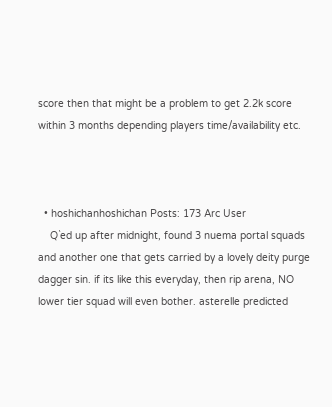score then that might be a problem to get 2.2k score within 3 months depending players time/availability etc.



  • hoshichanhoshichan Posts: 173 Arc User
    Q`ed up after midnight, found 3 nuema portal squads and another one that gets carried by a lovely deity purge dagger sin. if its like this everyday, then rip arena, NO lower tier squad will even bother. asterelle predicted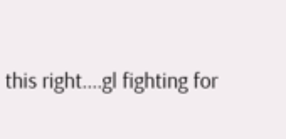this right....gl fighting for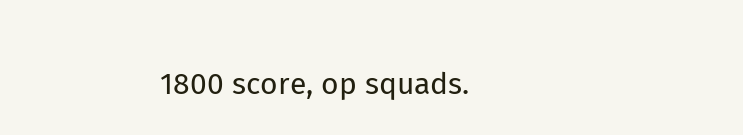1800 score, op squads.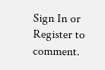Sign In or Register to comment.